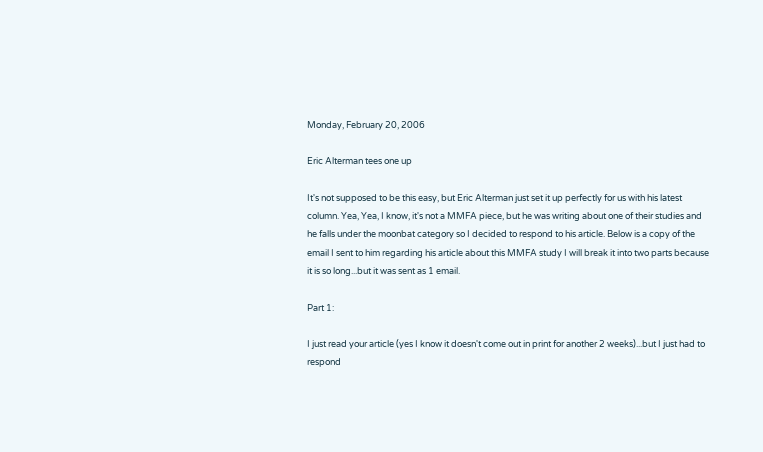Monday, February 20, 2006

Eric Alterman tees one up

It's not supposed to be this easy, but Eric Alterman just set it up perfectly for us with his latest column. Yea, Yea, I know, it's not a MMFA piece, but he was writing about one of their studies and he falls under the moonbat category so I decided to respond to his article. Below is a copy of the email I sent to him regarding his article about this MMFA study I will break it into two parts because it is so long...but it was sent as 1 email.

Part 1:

I just read your article (yes I know it doesn't come out in print for another 2 weeks)...but I just had to respond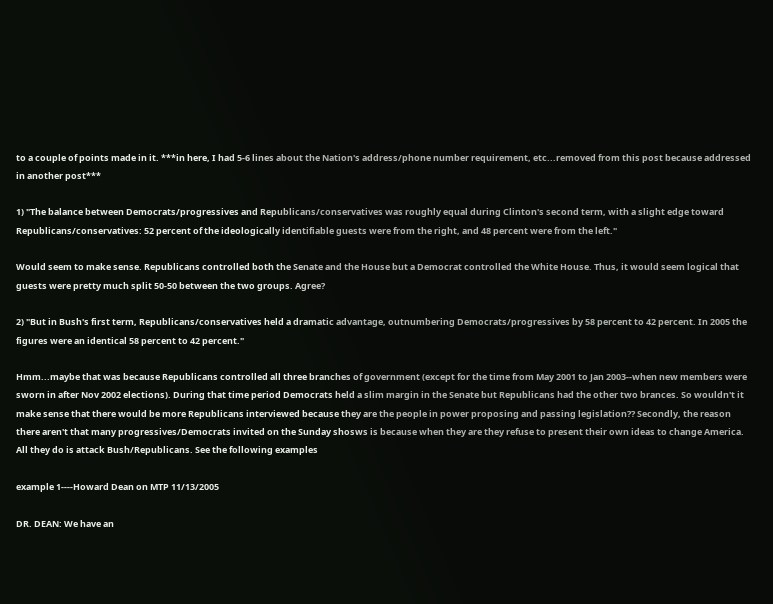to a couple of points made in it. ***in here, I had 5-6 lines about the Nation's address/phone number requirement, etc...removed from this post because addressed in another post***

1) "The balance between Democrats/progressives and Republicans/conservatives was roughly equal during Clinton's second term, with a slight edge toward Republicans/conservatives: 52 percent of the ideologically identifiable guests were from the right, and 48 percent were from the left."

Would seem to make sense. Republicans controlled both the Senate and the House but a Democrat controlled the White House. Thus, it would seem logical that guests were pretty much split 50-50 between the two groups. Agree?

2) "But in Bush's first term, Republicans/conservatives held a dramatic advantage, outnumbering Democrats/progressives by 58 percent to 42 percent. In 2005 the figures were an identical 58 percent to 42 percent."

Hmm...maybe that was because Republicans controlled all three branches of government (except for the time from May 2001 to Jan 2003--when new members were sworn in after Nov 2002 elections). During that time period Democrats held a slim margin in the Senate but Republicans had the other two brances. So wouldn't it make sense that there would be more Republicans interviewed because they are the people in power proposing and passing legislation?? Secondly, the reason there aren't that many progressives/Democrats invited on the Sunday shosws is because when they are they refuse to present their own ideas to change America. All they do is attack Bush/Republicans. See the following examples

example 1----Howard Dean on MTP 11/13/2005

DR. DEAN: We have an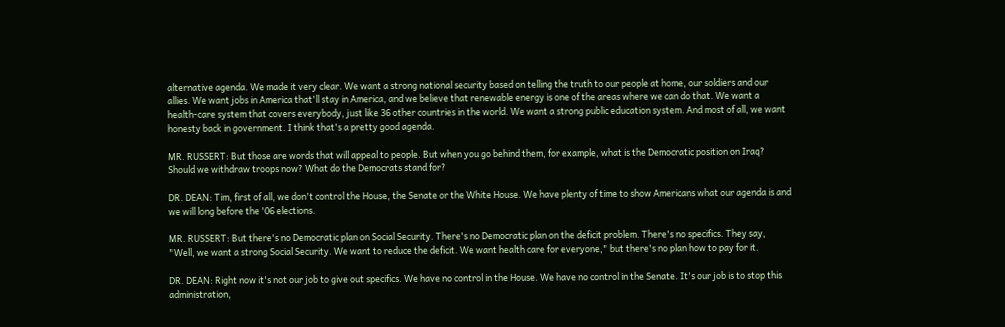alternative agenda. We made it very clear. We want a strong national security based on telling the truth to our people at home, our soldiers and our allies. We want jobs in America that'll stay in America, and we believe that renewable energy is one of the areas where we can do that. We want a health-care system that covers everybody, just like 36 other countries in the world. We want a strong public education system. And most of all, we want honesty back in government. I think that's a pretty good agenda.

MR. RUSSERT: But those are words that will appeal to people. But when you go behind them, for example, what is the Democratic position on Iraq? Should we withdraw troops now? What do the Democrats stand for?

DR. DEAN: Tim, first of all, we don't control the House, the Senate or the White House. We have plenty of time to show Americans what our agenda is and we will long before the '06 elections.

MR. RUSSERT: But there's no Democratic plan on Social Security. There's no Democratic plan on the deficit problem. There's no specifics. They say, "Well, we want a strong Social Security. We want to reduce the deficit. We want health care for everyone," but there's no plan how to pay for it.

DR. DEAN: Right now it's not our job to give out specifics. We have no control in the House. We have no control in the Senate. It's our job is to stop this administration,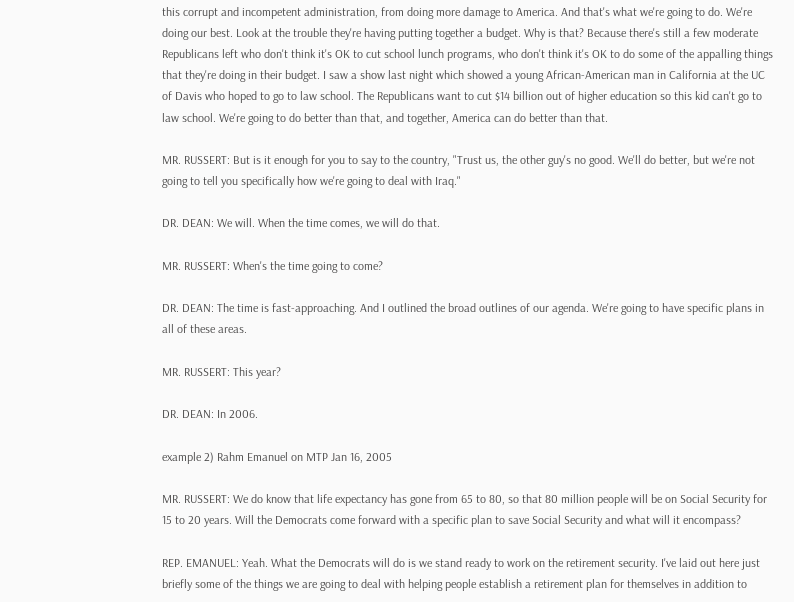this corrupt and incompetent administration, from doing more damage to America. And that's what we're going to do. We're doing our best. Look at the trouble they're having putting together a budget. Why is that? Because there's still a few moderate Republicans left who don't think it's OK to cut school lunch programs, who don't think it's OK to do some of the appalling things that they're doing in their budget. I saw a show last night which showed a young African-American man in California at the UC of Davis who hoped to go to law school. The Republicans want to cut $14 billion out of higher education so this kid can't go to law school. We're going to do better than that, and together, America can do better than that.

MR. RUSSERT: But is it enough for you to say to the country, "Trust us, the other guy's no good. We'll do better, but we're not going to tell you specifically how we're going to deal with Iraq."

DR. DEAN: We will. When the time comes, we will do that.

MR. RUSSERT: When's the time going to come?

DR. DEAN: The time is fast-approaching. And I outlined the broad outlines of our agenda. We're going to have specific plans in all of these areas.

MR. RUSSERT: This year?

DR. DEAN: In 2006.

example 2) Rahm Emanuel on MTP Jan 16, 2005

MR. RUSSERT: We do know that life expectancy has gone from 65 to 80, so that 80 million people will be on Social Security for 15 to 20 years. Will the Democrats come forward with a specific plan to save Social Security and what will it encompass?

REP. EMANUEL: Yeah. What the Democrats will do is we stand ready to work on the retirement security. I've laid out here just briefly some of the things we are going to deal with helping people establish a retirement plan for themselves in addition to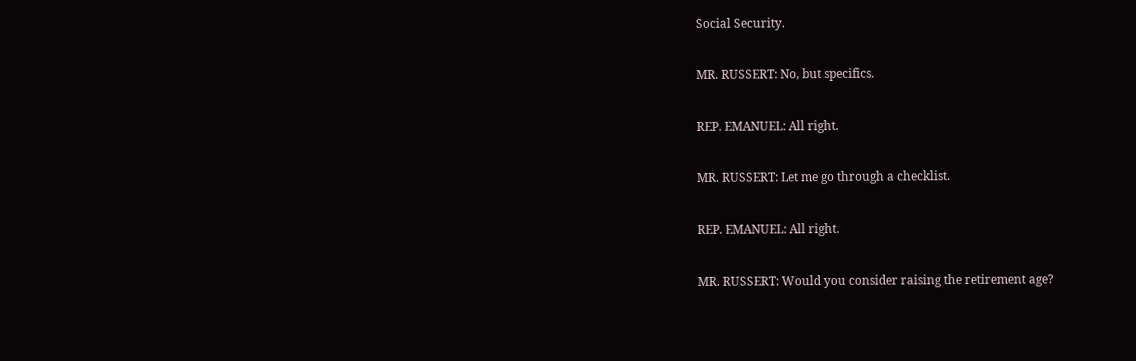Social Security.

MR. RUSSERT: No, but specifics.

REP. EMANUEL: All right.

MR. RUSSERT: Let me go through a checklist.

REP. EMANUEL: All right.

MR. RUSSERT: Would you consider raising the retirement age?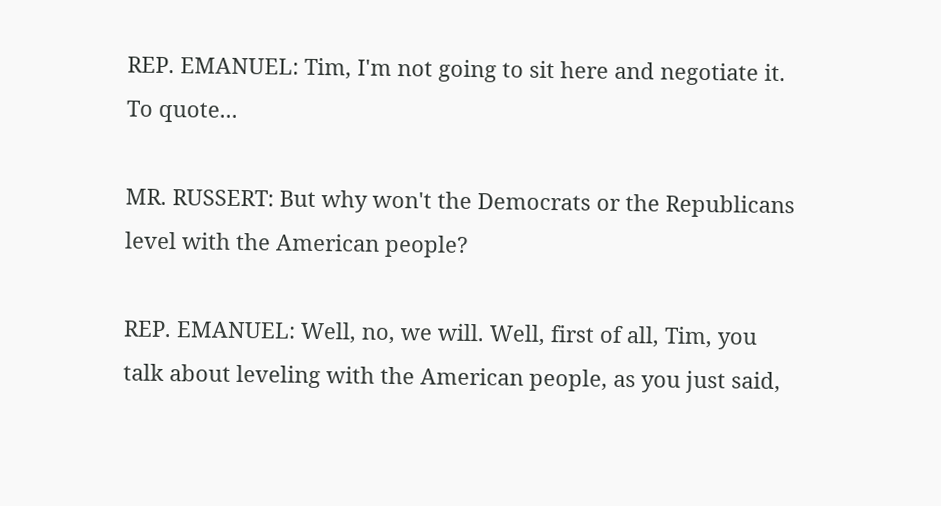REP. EMANUEL: Tim, I'm not going to sit here and negotiate it. To quote...

MR. RUSSERT: But why won't the Democrats or the Republicans level with the American people?

REP. EMANUEL: Well, no, we will. Well, first of all, Tim, you talk about leveling with the American people, as you just said,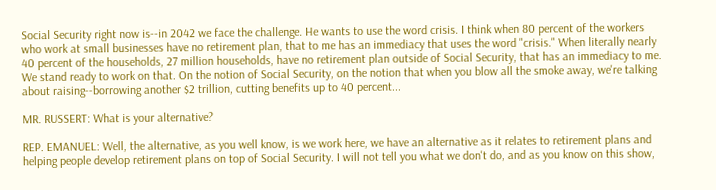Social Security right now is--in 2042 we face the challenge. He wants to use the word crisis. I think when 80 percent of the workers who work at small businesses have no retirement plan, that to me has an immediacy that uses the word "crisis." When literally nearly 40 percent of the households, 27 million households, have no retirement plan outside of Social Security, that has an immediacy to me. We stand ready to work on that. On the notion of Social Security, on the notion that when you blow all the smoke away, we're talking about raising--borrowing another $2 trillion, cutting benefits up to 40 percent...

MR. RUSSERT: What is your alternative?

REP. EMANUEL: Well, the alternative, as you well know, is we work here, we have an alternative as it relates to retirement plans and helping people develop retirement plans on top of Social Security. I will not tell you what we don't do, and as you know on this show,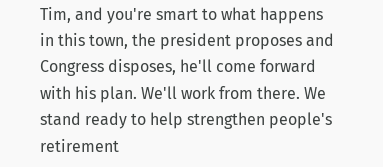Tim, and you're smart to what happens in this town, the president proposes and Congress disposes, he'll come forward with his plan. We'll work from there. We stand ready to help strengthen people's retirement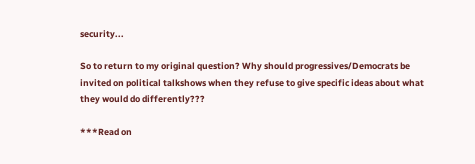security...

So to return to my original question? Why should progressives/Democrats be invited on political talkshows when they refuse to give specific ideas about what they would do differently???

***Read on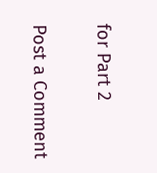for Part 2


Post a Comment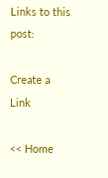Links to this post:

Create a Link

<< Home